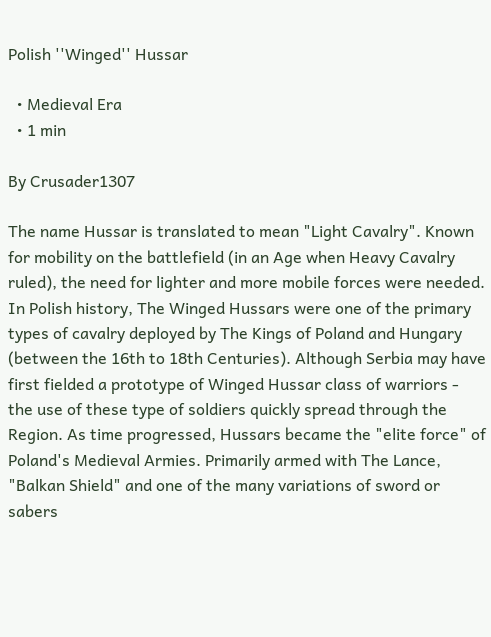Polish ''Winged'' Hussar

  • Medieval Era
  • 1 min

By Crusader1307

The name Hussar is translated to mean "Light Cavalry". Known for mobility on the battlefield (in an Age when Heavy Cavalry ruled), the need for lighter and more mobile forces were needed. In Polish history, The Winged Hussars were one of the primary types of cavalry deployed by The Kings of Poland and Hungary (between the 16th to 18th Centuries). Although Serbia may have first fielded a prototype of Winged Hussar class of warriors - the use of these type of soldiers quickly spread through the Region. As time progressed, Hussars became the "elite force" of Poland's Medieval Armies. Primarily armed with The Lance, "Balkan Shield" and one of the many variations of sword or sabers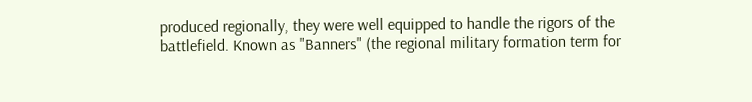produced regionally, they were well equipped to handle the rigors of the battlefield. Known as "Banners" (the regional military formation term for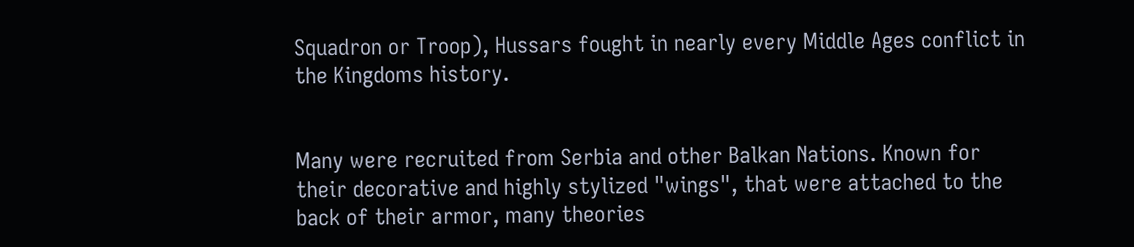Squadron or Troop), Hussars fought in nearly every Middle Ages conflict in the Kingdoms history.


Many were recruited from Serbia and other Balkan Nations. Known for their decorative and highly stylized "wings", that were attached to the back of their armor, many theories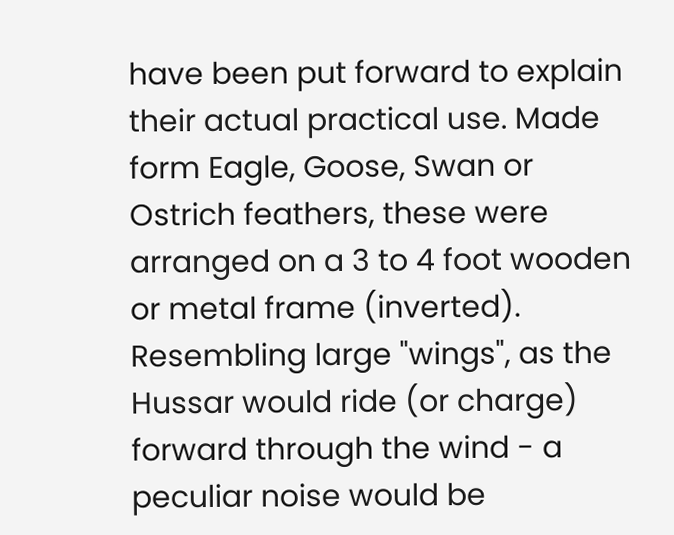have been put forward to explain their actual practical use. Made form Eagle, Goose, Swan or Ostrich feathers, these were arranged on a 3 to 4 foot wooden or metal frame (inverted). Resembling large "wings", as the Hussar would ride (or charge) forward through the wind - a peculiar noise would be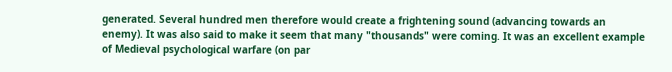generated. Several hundred men therefore would create a frightening sound (advancing towards an enemy). It was also said to make it seem that many "thousands" were coming. It was an excellent example of Medieval psychological warfare (on par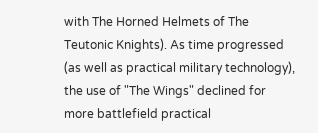with The Horned Helmets of The Teutonic Knights). As time progressed (as well as practical military technology), the use of "The Wings" declined for more battlefield practical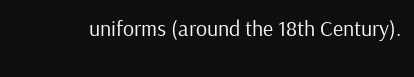uniforms (around the 18th Century).